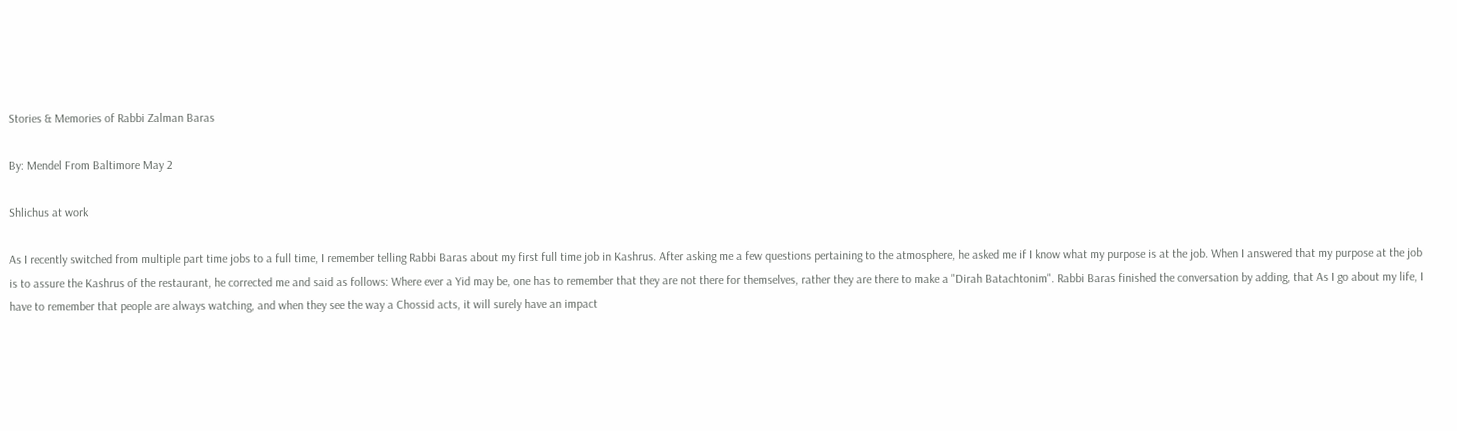Stories & Memories of Rabbi Zalman Baras

By: Mendel From Baltimore May 2

Shlichus at work

As I recently switched from multiple part time jobs to a full time, I remember telling Rabbi Baras about my first full time job in Kashrus. After asking me a few questions pertaining to the atmosphere, he asked me if I know what my purpose is at the job. When I answered that my purpose at the job is to assure the Kashrus of the restaurant, he corrected me and said as follows: Where ever a Yid may be, one has to remember that they are not there for themselves, rather they are there to make a "Dirah Batachtonim". Rabbi Baras finished the conversation by adding, that As I go about my life, I have to remember that people are always watching, and when they see the way a Chossid acts, it will surely have an impact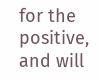for the positive, and will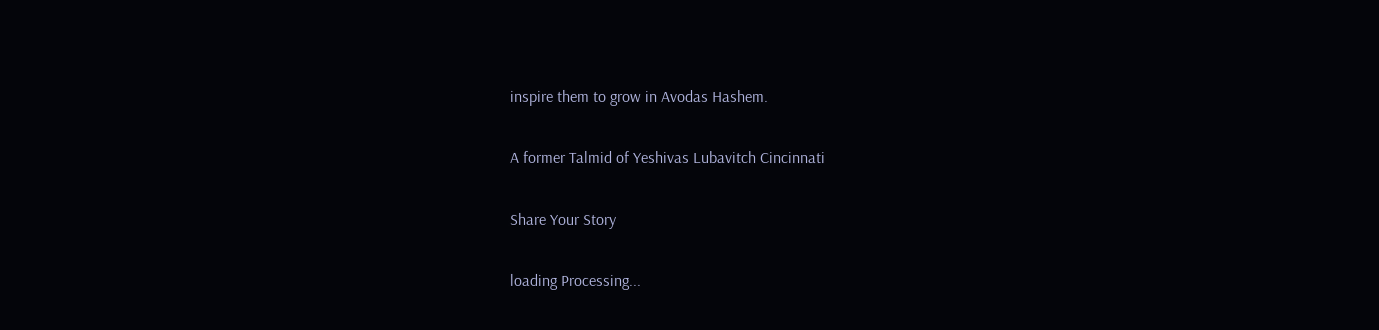inspire them to grow in Avodas Hashem.

A former Talmid of Yeshivas Lubavitch Cincinnati

Share Your Story

loading Processing...